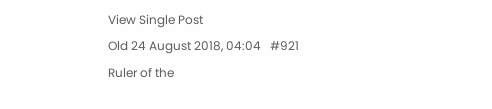View Single Post
Old 24 August 2018, 04:04   #921
Ruler of the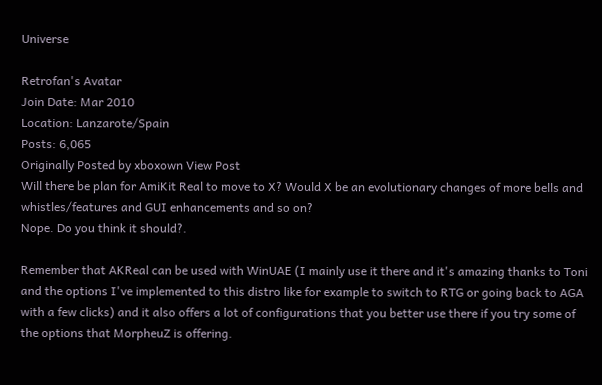Universe

Retrofan's Avatar
Join Date: Mar 2010
Location: Lanzarote/Spain
Posts: 6,065
Originally Posted by xboxown View Post
Will there be plan for AmiKit Real to move to X? Would X be an evolutionary changes of more bells and whistles/features and GUI enhancements and so on?
Nope. Do you think it should?.

Remember that AKReal can be used with WinUAE (I mainly use it there and it's amazing thanks to Toni and the options I've implemented to this distro like for example to switch to RTG or going back to AGA with a few clicks) and it also offers a lot of configurations that you better use there if you try some of the options that MorpheuZ is offering.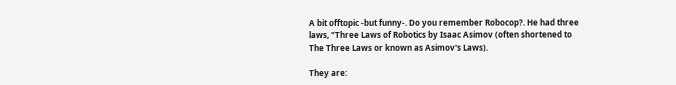A bit offtopic -but funny-. Do you remember Robocop?. He had three laws, "Three Laws of Robotics by Isaac Asimov (often shortened to The Three Laws or known as Asimov's Laws).

They are: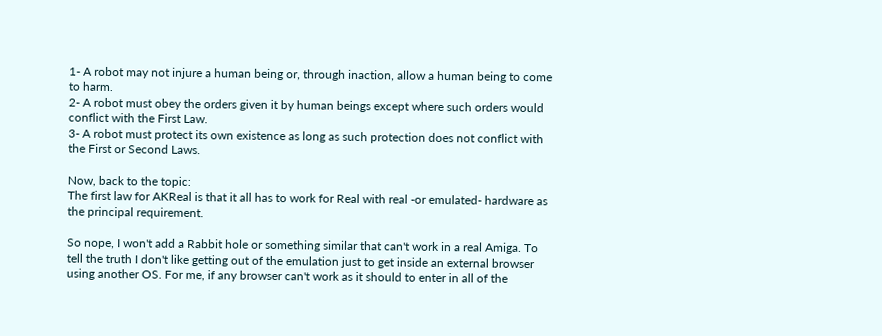1- A robot may not injure a human being or, through inaction, allow a human being to come to harm.
2- A robot must obey the orders given it by human beings except where such orders would conflict with the First Law.
3- A robot must protect its own existence as long as such protection does not conflict with the First or Second Laws.

Now, back to the topic:
The first law for AKReal is that it all has to work for Real with real -or emulated- hardware as the principal requirement.

So nope, I won't add a Rabbit hole or something similar that can't work in a real Amiga. To tell the truth I don't like getting out of the emulation just to get inside an external browser using another OS. For me, if any browser can't work as it should to enter in all of the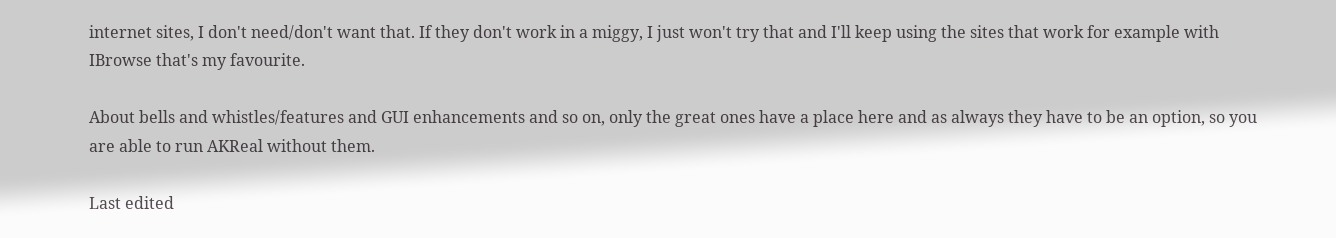internet sites, I don't need/don't want that. If they don't work in a miggy, I just won't try that and I'll keep using the sites that work for example with IBrowse that's my favourite.

About bells and whistles/features and GUI enhancements and so on, only the great ones have a place here and as always they have to be an option, so you are able to run AKReal without them.

Last edited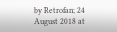by Retrofan; 24 August 2018 at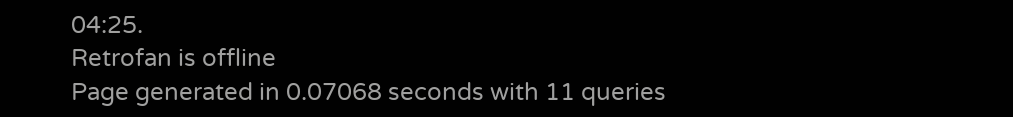04:25.
Retrofan is offline
Page generated in 0.07068 seconds with 11 queries